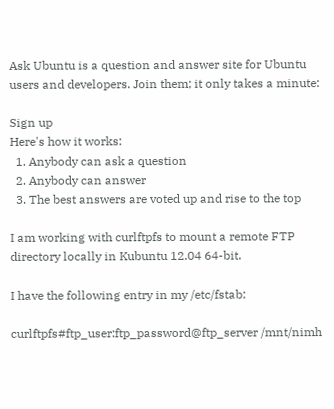Ask Ubuntu is a question and answer site for Ubuntu users and developers. Join them; it only takes a minute:

Sign up
Here's how it works:
  1. Anybody can ask a question
  2. Anybody can answer
  3. The best answers are voted up and rise to the top

I am working with curlftpfs to mount a remote FTP directory locally in Kubuntu 12.04 64-bit.

I have the following entry in my /etc/fstab:

curlftpfs#ftp_user:ftp_password@ftp_server /mnt/nimh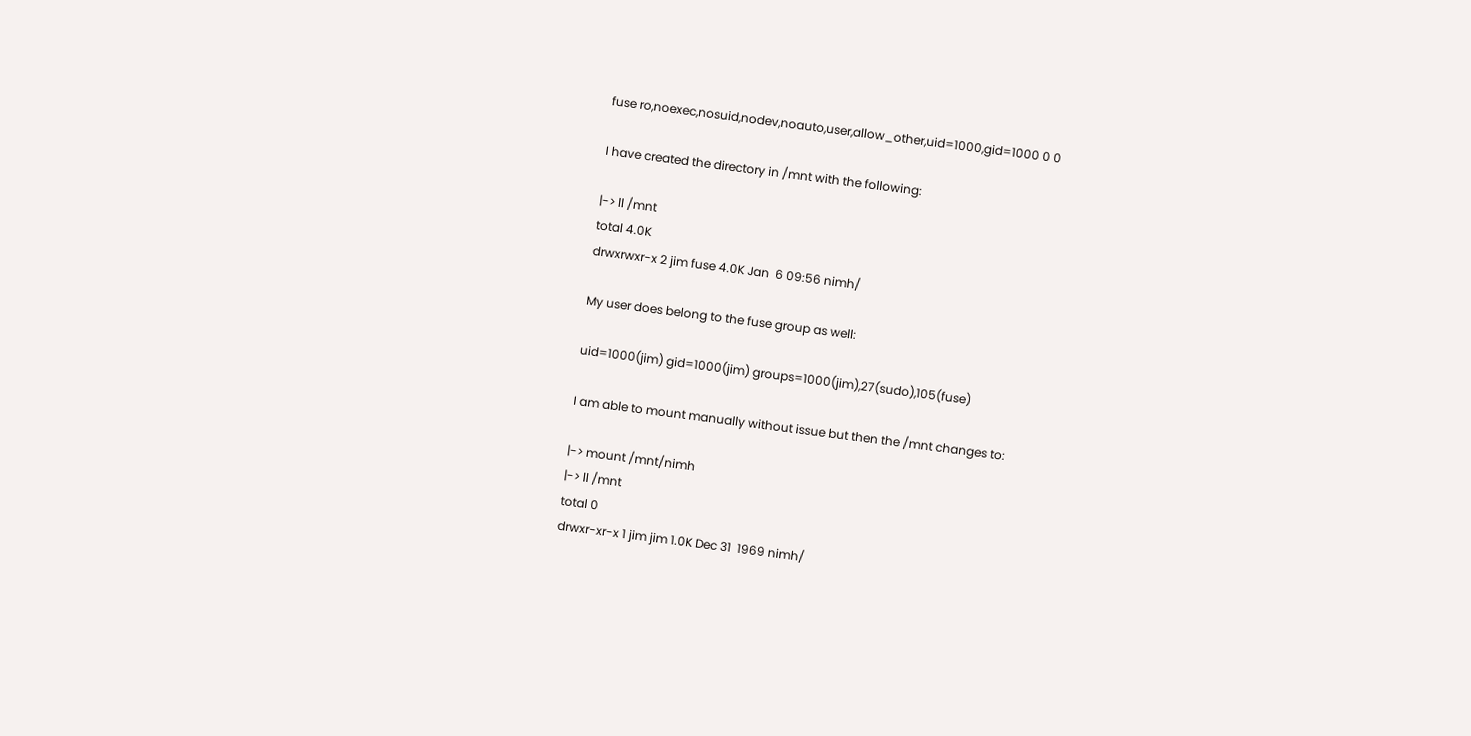fuse ro,noexec,nosuid,nodev,noauto,user,allow_other,uid=1000,gid=1000 0 0

I have created the directory in /mnt with the following:

|-> ll /mnt
total 4.0K
drwxrwxr-x 2 jim fuse 4.0K Jan  6 09:56 nimh/

My user does belong to the fuse group as well:

uid=1000(jim) gid=1000(jim) groups=1000(jim),27(sudo),105(fuse)

I am able to mount manually without issue but then the /mnt changes to:

|-> mount /mnt/nimh
|-> ll /mnt
total 0
drwxr-xr-x 1 jim jim 1.0K Dec 31  1969 nimh/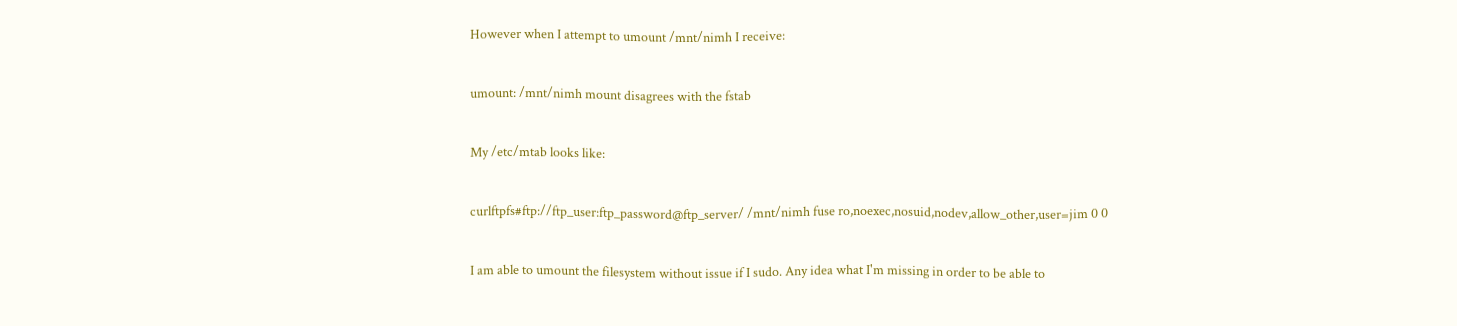However when I attempt to umount /mnt/nimh I receive:

umount: /mnt/nimh mount disagrees with the fstab

My /etc/mtab looks like:

curlftpfs#ftp://ftp_user:ftp_password@ftp_server/ /mnt/nimh fuse ro,noexec,nosuid,nodev,allow_other,user=jim 0 0

I am able to umount the filesystem without issue if I sudo. Any idea what I'm missing in order to be able to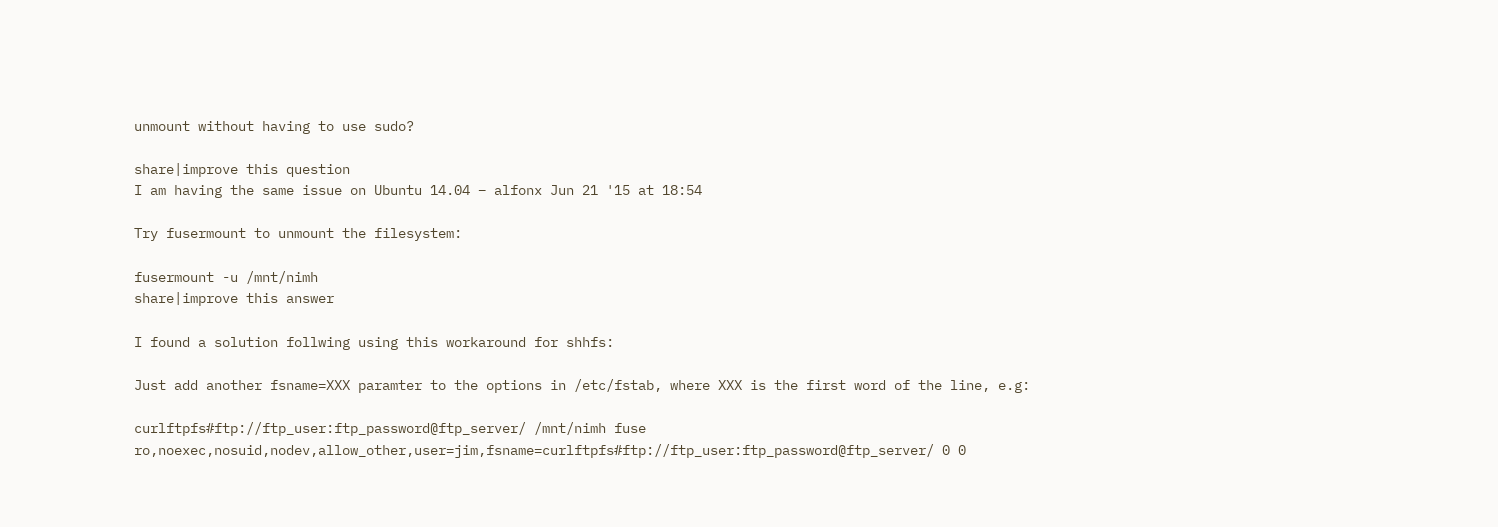unmount without having to use sudo?

share|improve this question
I am having the same issue on Ubuntu 14.04 – alfonx Jun 21 '15 at 18:54

Try fusermount to unmount the filesystem:

fusermount -u /mnt/nimh
share|improve this answer

I found a solution follwing using this workaround for shhfs:

Just add another fsname=XXX paramter to the options in /etc/fstab, where XXX is the first word of the line, e.g:

curlftpfs#ftp://ftp_user:ftp_password@ftp_server/ /mnt/nimh fuse ro,noexec,nosuid,nodev,allow_other,user=jim,fsname=curlftpfs#ftp://ftp_user:ftp_password@ftp_server/ 0 0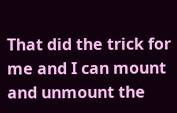That did the trick for me and I can mount and unmount the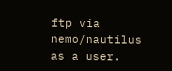ftp via nemo/nautilus as a user.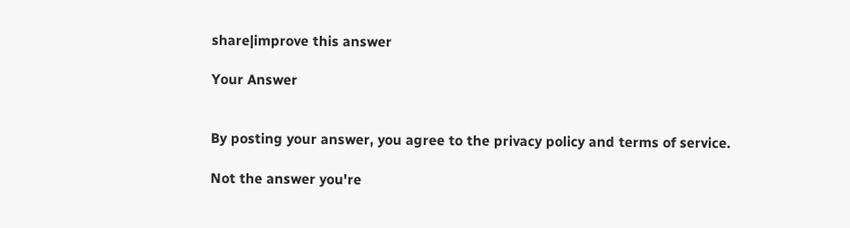share|improve this answer

Your Answer


By posting your answer, you agree to the privacy policy and terms of service.

Not the answer you're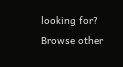looking for? Browse other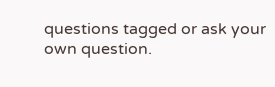questions tagged or ask your own question.